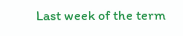Last week of the term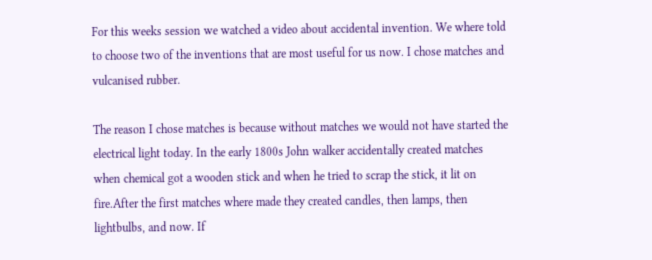For this weeks session we watched a video about accidental invention. We where told to choose two of the inventions that are most useful for us now. I chose matches and vulcanised rubber.

The reason I chose matches is because without matches we would not have started the electrical light today. In the early 1800s John walker accidentally created matches when chemical got a wooden stick and when he tried to scrap the stick, it lit on fire.After the first matches where made they created candles, then lamps, then lightbulbs, and now. If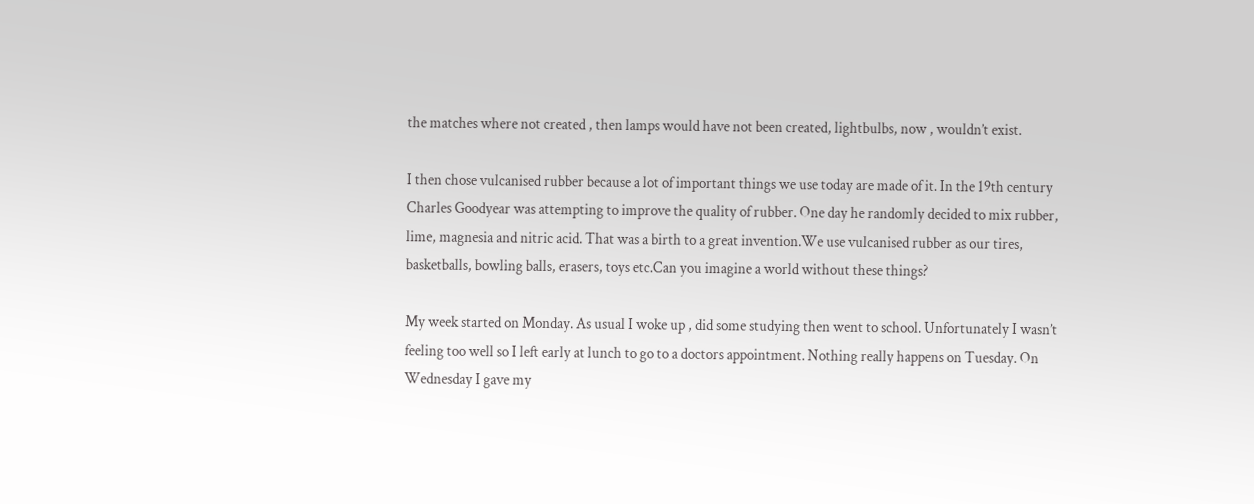the matches where not created , then lamps would have not been created, lightbulbs, now , wouldn’t exist.

I then chose vulcanised rubber because a lot of important things we use today are made of it. In the 19th century Charles Goodyear was attempting to improve the quality of rubber. One day he randomly decided to mix rubber, lime, magnesia and nitric acid. That was a birth to a great invention.We use vulcanised rubber as our tires, basketballs, bowling balls, erasers, toys etc.Can you imagine a world without these things?

My week started on Monday. As usual I woke up , did some studying then went to school. Unfortunately I wasn’t feeling too well so I left early at lunch to go to a doctors appointment. Nothing really happens on Tuesday. On Wednesday I gave my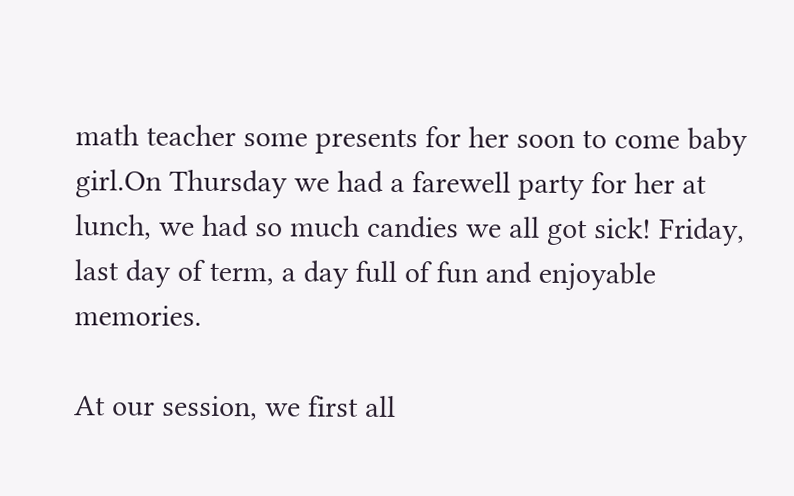math teacher some presents for her soon to come baby girl.On Thursday we had a farewell party for her at lunch, we had so much candies we all got sick! Friday, last day of term, a day full of fun and enjoyable memories.

At our session, we first all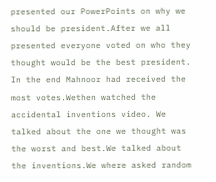presented our PowerPoints on why we should be president.After we all presented everyone voted on who they thought would be the best president. In the end Mahnoor had received the most votes.Wethen watched the accidental inventions video. We talked about the one we thought was the worst and best.We talked about the inventions.We where asked random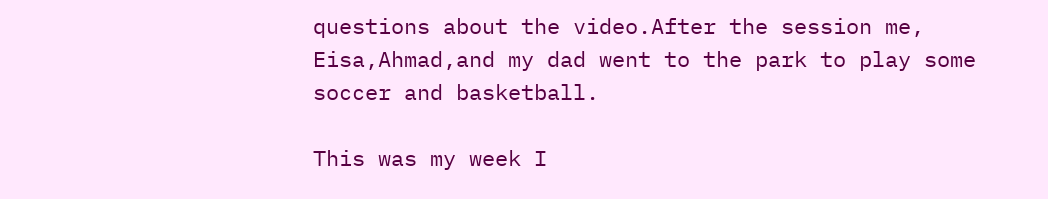questions about the video.After the session me, Eisa,Ahmad,and my dad went to the park to play some soccer and basketball.

This was my week I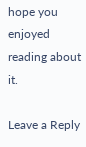hope you enjoyed reading about it.

Leave a Reply